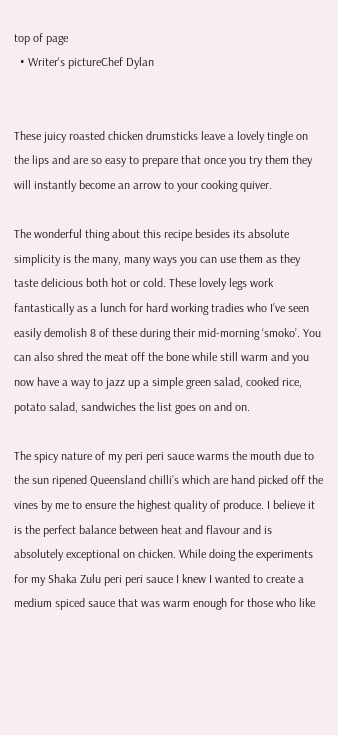top of page
  • Writer's pictureChef Dylan


These juicy roasted chicken drumsticks leave a lovely tingle on the lips and are so easy to prepare that once you try them they will instantly become an arrow to your cooking quiver.

The wonderful thing about this recipe besides its absolute simplicity is the many, many ways you can use them as they taste delicious both hot or cold. These lovely legs work fantastically as a lunch for hard working tradies who I’ve seen easily demolish 8 of these during their mid-morning ‘smoko’. You can also shred the meat off the bone while still warm and you now have a way to jazz up a simple green salad, cooked rice, potato salad, sandwiches the list goes on and on.

The spicy nature of my peri peri sauce warms the mouth due to the sun ripened Queensland chilli’s which are hand picked off the vines by me to ensure the highest quality of produce. I believe it is the perfect balance between heat and flavour and is absolutely exceptional on chicken. While doing the experiments for my Shaka Zulu peri peri sauce I knew I wanted to create a medium spiced sauce that was warm enough for those who like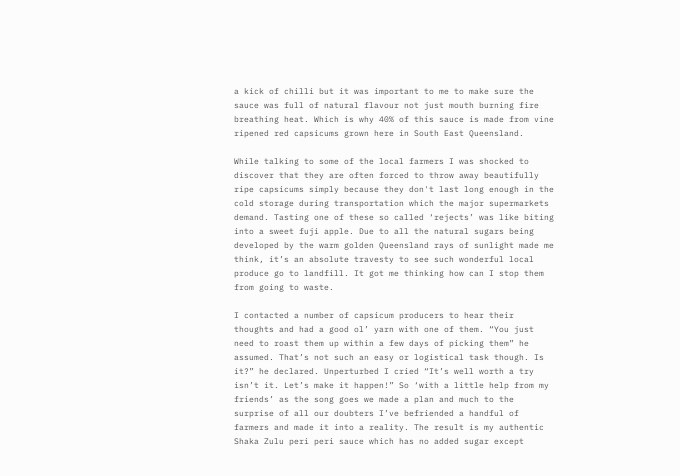a kick of chilli but it was important to me to make sure the sauce was full of natural flavour not just mouth burning fire breathing heat. Which is why 40% of this sauce is made from vine ripened red capsicums grown here in South East Queensland.

While talking to some of the local farmers I was shocked to discover that they are often forced to throw away beautifully ripe capsicums simply because they don't last long enough in the cold storage during transportation which the major supermarkets demand. Tasting one of these so called ‘rejects’ was like biting into a sweet fuji apple. Due to all the natural sugars being developed by the warm golden Queensland rays of sunlight made me think, it’s an absolute travesty to see such wonderful local produce go to landfill. It got me thinking how can I stop them from going to waste.

I contacted a number of capsicum producers to hear their thoughts and had a good ol’ yarn with one of them. “You just need to roast them up within a few days of picking them” he assumed. That’s not such an easy or logistical task though. Is it?” he declared. Unperturbed I cried “It’s well worth a try isn’t it. Let’s make it happen!” So ‘with a little help from my friends’ as the song goes we made a plan and much to the surprise of all our doubters I’ve befriended a handful of farmers and made it into a reality. The result is my authentic Shaka Zulu peri peri sauce which has no added sugar except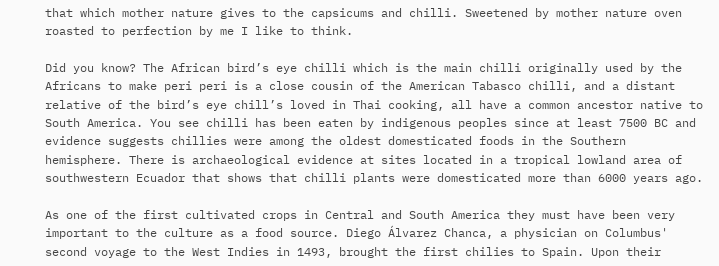that which mother nature gives to the capsicums and chilli. Sweetened by mother nature oven roasted to perfection by me I like to think.

Did you know? The African bird’s eye chilli which is the main chilli originally used by the Africans to make peri peri is a close cousin of the American Tabasco chilli, and a distant relative of the bird’s eye chill’s loved in Thai cooking, all have a common ancestor native to South America. You see chilli has been eaten by indigenous peoples since at least 7500 BC and evidence suggests chillies were among the oldest domesticated foods in the Southern hemisphere. There is archaeological evidence at sites located in a tropical lowland area of southwestern Ecuador that shows that chilli plants were domesticated more than 6000 years ago.

As one of the first cultivated crops in Central and South America they must have been very important to the culture as a food source. Diego Álvarez Chanca, a physician on Columbus' second voyage to the West Indies in 1493, brought the first chilies to Spain. Upon their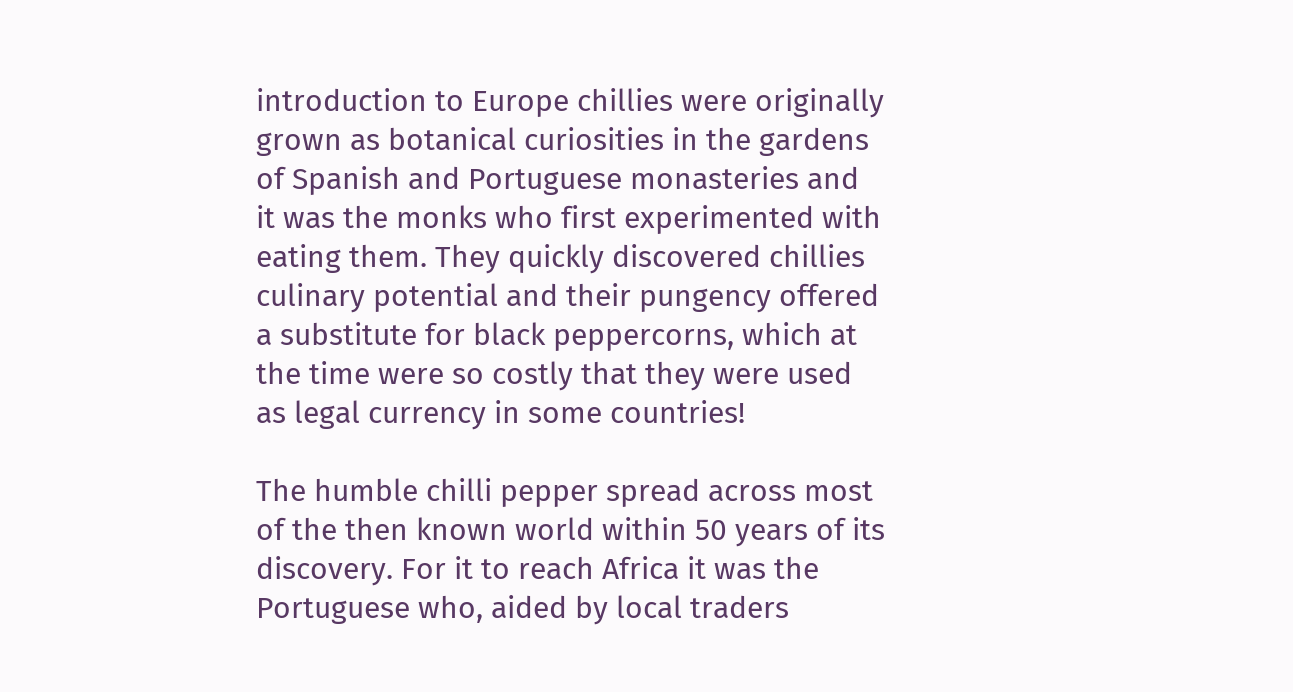introduction to Europe chillies were originally grown as botanical curiosities in the gardens of Spanish and Portuguese monasteries and it was the monks who first experimented with eating them. They quickly discovered chillies culinary potential and their pungency offered a substitute for black peppercorns, which at the time were so costly that they were used as legal currency in some countries!

The humble chilli pepper spread across most of the then known world within 50 years of its discovery. For it to reach Africa it was the Portuguese who, aided by local traders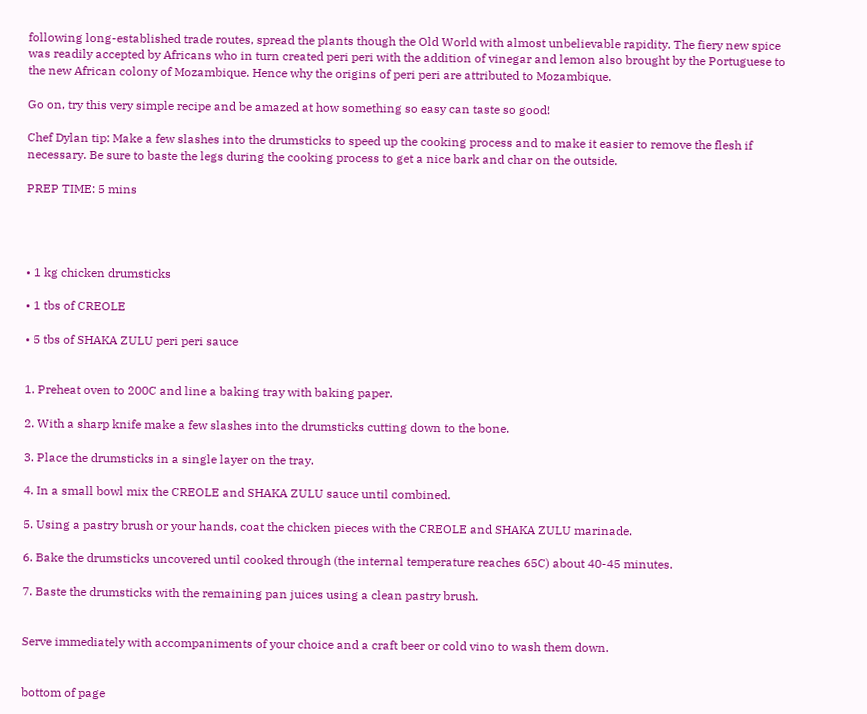following long-established trade routes, spread the plants though the Old World with almost unbelievable rapidity. The fiery new spice was readily accepted by Africans who in turn created peri peri with the addition of vinegar and lemon also brought by the Portuguese to the new African colony of Mozambique. Hence why the origins of peri peri are attributed to Mozambique.

Go on, try this very simple recipe and be amazed at how something so easy can taste so good!

Chef Dylan tip: Make a few slashes into the drumsticks to speed up the cooking process and to make it easier to remove the flesh if necessary. Be sure to baste the legs during the cooking process to get a nice bark and char on the outside.

PREP TIME: 5 mins




• 1 kg chicken drumsticks

• 1 tbs of CREOLE

• 5 tbs of SHAKA ZULU peri peri sauce


1. Preheat oven to 200C and line a baking tray with baking paper.

2. With a sharp knife make a few slashes into the drumsticks cutting down to the bone.

3. Place the drumsticks in a single layer on the tray.

4. In a small bowl mix the CREOLE and SHAKA ZULU sauce until combined.

5. Using a pastry brush or your hands, coat the chicken pieces with the CREOLE and SHAKA ZULU marinade.

6. Bake the drumsticks uncovered until cooked through (the internal temperature reaches 65C) about 40-45 minutes.

7. Baste the drumsticks with the remaining pan juices using a clean pastry brush.


Serve immediately with accompaniments of your choice and a craft beer or cold vino to wash them down.


bottom of page